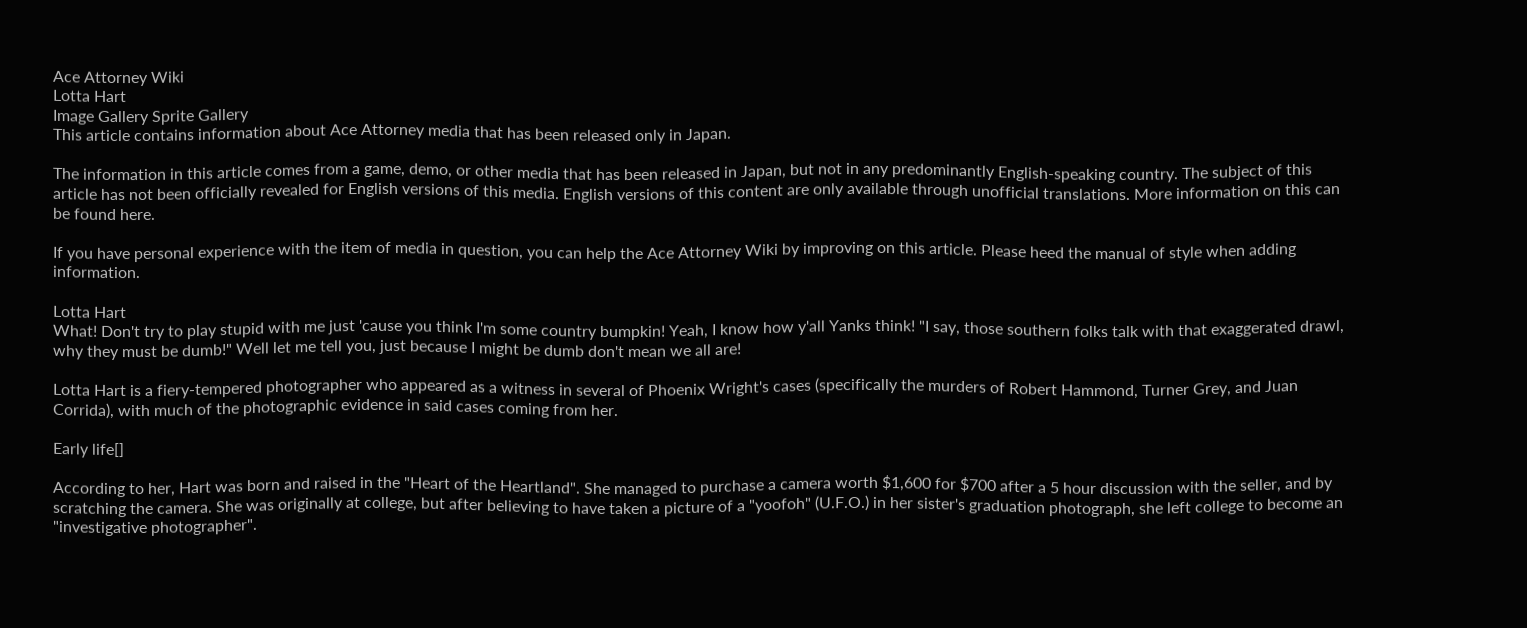Ace Attorney Wiki
Lotta Hart
Image Gallery Sprite Gallery
This article contains information about Ace Attorney media that has been released only in Japan.

The information in this article comes from a game, demo, or other media that has been released in Japan, but not in any predominantly English-speaking country. The subject of this article has not been officially revealed for English versions of this media. English versions of this content are only available through unofficial translations. More information on this can be found here.

If you have personal experience with the item of media in question, you can help the Ace Attorney Wiki by improving on this article. Please heed the manual of style when adding information.

Lotta Hart
What! Don't try to play stupid with me just 'cause you think I'm some country bumpkin! Yeah, I know how y'all Yanks think! "I say, those southern folks talk with that exaggerated drawl, why they must be dumb!" Well let me tell you, just because I might be dumb don't mean we all are!

Lotta Hart is a fiery-tempered photographer who appeared as a witness in several of Phoenix Wright's cases (specifically the murders of Robert Hammond, Turner Grey, and Juan Corrida), with much of the photographic evidence in said cases coming from her.

Early life[]

According to her, Hart was born and raised in the "Heart of the Heartland". She managed to purchase a camera worth $1,600 for $700 after a 5 hour discussion with the seller, and by scratching the camera. She was originally at college, but after believing to have taken a picture of a "yoofoh" (U.F.O.) in her sister's graduation photograph, she left college to become an "investigative photographer".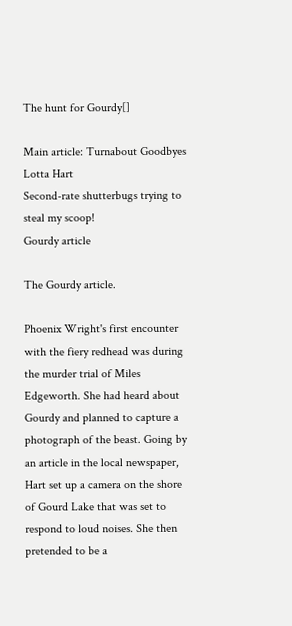The hunt for Gourdy[]

Main article: Turnabout Goodbyes
Lotta Hart
Second-rate shutterbugs trying to steal my scoop!
Gourdy article

The Gourdy article.

Phoenix Wright's first encounter with the fiery redhead was during the murder trial of Miles Edgeworth. She had heard about Gourdy and planned to capture a photograph of the beast. Going by an article in the local newspaper, Hart set up a camera on the shore of Gourd Lake that was set to respond to loud noises. She then pretended to be a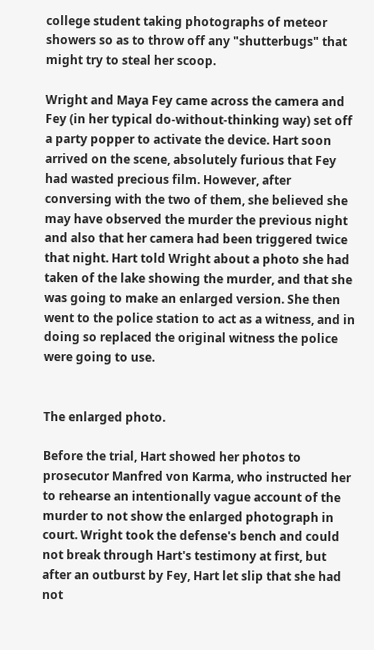college student taking photographs of meteor showers so as to throw off any "shutterbugs" that might try to steal her scoop.

Wright and Maya Fey came across the camera and Fey (in her typical do-without-thinking way) set off a party popper to activate the device. Hart soon arrived on the scene, absolutely furious that Fey had wasted precious film. However, after conversing with the two of them, she believed she may have observed the murder the previous night and also that her camera had been triggered twice that night. Hart told Wright about a photo she had taken of the lake showing the murder, and that she was going to make an enlarged version. She then went to the police station to act as a witness, and in doing so replaced the original witness the police were going to use.


The enlarged photo.

Before the trial, Hart showed her photos to prosecutor Manfred von Karma, who instructed her to rehearse an intentionally vague account of the murder to not show the enlarged photograph in court. Wright took the defense's bench and could not break through Hart's testimony at first, but after an outburst by Fey, Hart let slip that she had not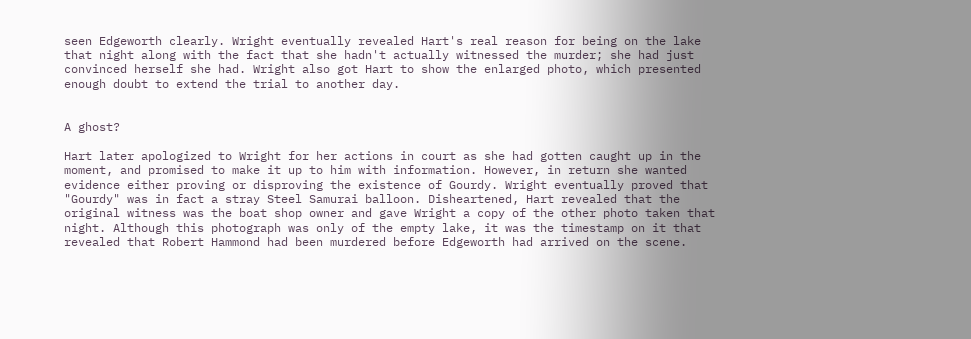seen Edgeworth clearly. Wright eventually revealed Hart's real reason for being on the lake that night along with the fact that she hadn't actually witnessed the murder; she had just convinced herself she had. Wright also got Hart to show the enlarged photo, which presented enough doubt to extend the trial to another day.


A ghost?

Hart later apologized to Wright for her actions in court as she had gotten caught up in the moment, and promised to make it up to him with information. However, in return she wanted evidence either proving or disproving the existence of Gourdy. Wright eventually proved that "Gourdy" was in fact a stray Steel Samurai balloon. Disheartened, Hart revealed that the original witness was the boat shop owner and gave Wright a copy of the other photo taken that night. Although this photograph was only of the empty lake, it was the timestamp on it that revealed that Robert Hammond had been murdered before Edgeworth had arrived on the scene.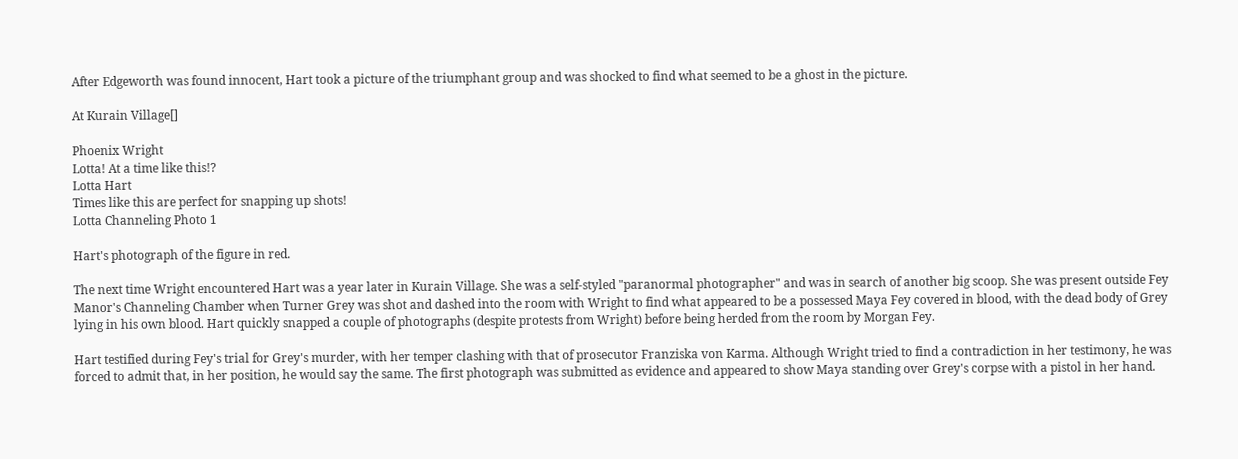After Edgeworth was found innocent, Hart took a picture of the triumphant group and was shocked to find what seemed to be a ghost in the picture.

At Kurain Village[]

Phoenix Wright
Lotta! At a time like this!?
Lotta Hart
Times like this are perfect for snapping up shots!
Lotta Channeling Photo 1

Hart's photograph of the figure in red.

The next time Wright encountered Hart was a year later in Kurain Village. She was a self-styled "paranormal photographer" and was in search of another big scoop. She was present outside Fey Manor's Channeling Chamber when Turner Grey was shot and dashed into the room with Wright to find what appeared to be a possessed Maya Fey covered in blood, with the dead body of Grey lying in his own blood. Hart quickly snapped a couple of photographs (despite protests from Wright) before being herded from the room by Morgan Fey.

Hart testified during Fey's trial for Grey's murder, with her temper clashing with that of prosecutor Franziska von Karma. Although Wright tried to find a contradiction in her testimony, he was forced to admit that, in her position, he would say the same. The first photograph was submitted as evidence and appeared to show Maya standing over Grey's corpse with a pistol in her hand.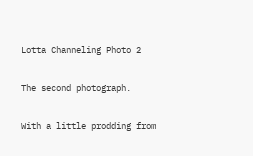Lotta Channeling Photo 2

The second photograph.

With a little prodding from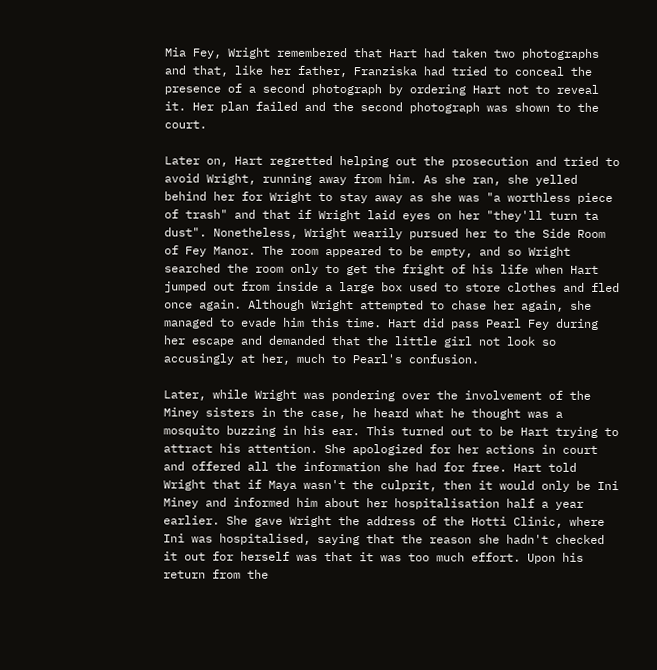Mia Fey, Wright remembered that Hart had taken two photographs and that, like her father, Franziska had tried to conceal the presence of a second photograph by ordering Hart not to reveal it. Her plan failed and the second photograph was shown to the court.

Later on, Hart regretted helping out the prosecution and tried to avoid Wright, running away from him. As she ran, she yelled behind her for Wright to stay away as she was "a worthless piece of trash" and that if Wright laid eyes on her "they'll turn ta dust". Nonetheless, Wright wearily pursued her to the Side Room of Fey Manor. The room appeared to be empty, and so Wright searched the room only to get the fright of his life when Hart jumped out from inside a large box used to store clothes and fled once again. Although Wright attempted to chase her again, she managed to evade him this time. Hart did pass Pearl Fey during her escape and demanded that the little girl not look so accusingly at her, much to Pearl's confusion.

Later, while Wright was pondering over the involvement of the Miney sisters in the case, he heard what he thought was a mosquito buzzing in his ear. This turned out to be Hart trying to attract his attention. She apologized for her actions in court and offered all the information she had for free. Hart told Wright that if Maya wasn't the culprit, then it would only be Ini Miney and informed him about her hospitalisation half a year earlier. She gave Wright the address of the Hotti Clinic, where Ini was hospitalised, saying that the reason she hadn't checked it out for herself was that it was too much effort. Upon his return from the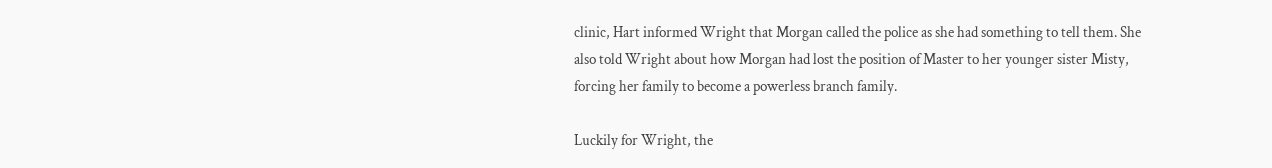clinic, Hart informed Wright that Morgan called the police as she had something to tell them. She also told Wright about how Morgan had lost the position of Master to her younger sister Misty, forcing her family to become a powerless branch family.

Luckily for Wright, the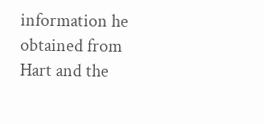information he obtained from Hart and the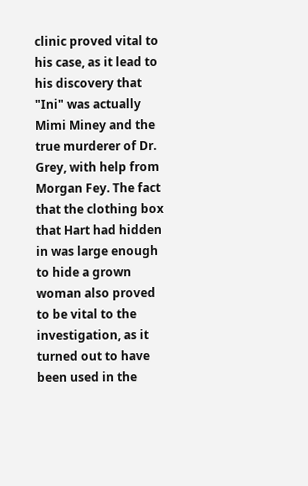clinic proved vital to his case, as it lead to his discovery that "Ini" was actually Mimi Miney and the true murderer of Dr. Grey, with help from Morgan Fey. The fact that the clothing box that Hart had hidden in was large enough to hide a grown woman also proved to be vital to the investigation, as it turned out to have been used in the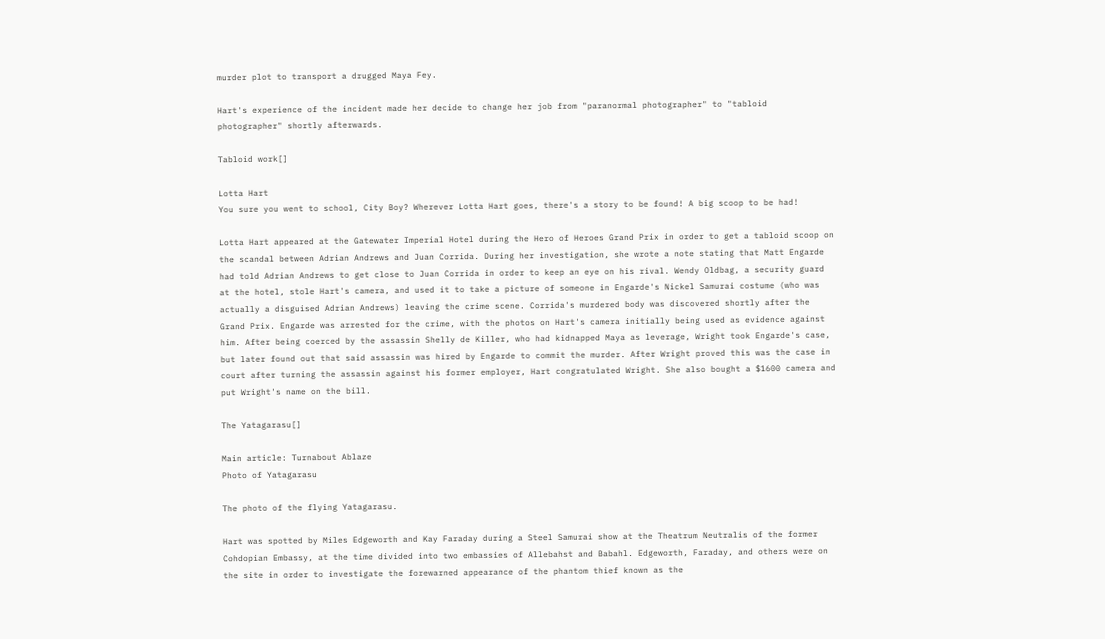murder plot to transport a drugged Maya Fey.

Hart's experience of the incident made her decide to change her job from "paranormal photographer" to "tabloid photographer" shortly afterwards.

Tabloid work[]

Lotta Hart
You sure you went to school, City Boy? Wherever Lotta Hart goes, there's a story to be found! A big scoop to be had!

Lotta Hart appeared at the Gatewater Imperial Hotel during the Hero of Heroes Grand Prix in order to get a tabloid scoop on the scandal between Adrian Andrews and Juan Corrida. During her investigation, she wrote a note stating that Matt Engarde had told Adrian Andrews to get close to Juan Corrida in order to keep an eye on his rival. Wendy Oldbag, a security guard at the hotel, stole Hart's camera, and used it to take a picture of someone in Engarde's Nickel Samurai costume (who was actually a disguised Adrian Andrews) leaving the crime scene. Corrida's murdered body was discovered shortly after the Grand Prix. Engarde was arrested for the crime, with the photos on Hart's camera initially being used as evidence against him. After being coerced by the assassin Shelly de Killer, who had kidnapped Maya as leverage, Wright took Engarde's case, but later found out that said assassin was hired by Engarde to commit the murder. After Wright proved this was the case in court after turning the assassin against his former employer, Hart congratulated Wright. She also bought a $1600 camera and put Wright's name on the bill.

The Yatagarasu[]

Main article: Turnabout Ablaze
Photo of Yatagarasu

The photo of the flying Yatagarasu.

Hart was spotted by Miles Edgeworth and Kay Faraday during a Steel Samurai show at the Theatrum Neutralis of the former Cohdopian Embassy, at the time divided into two embassies of Allebahst and Babahl. Edgeworth, Faraday, and others were on the site in order to investigate the forewarned appearance of the phantom thief known as the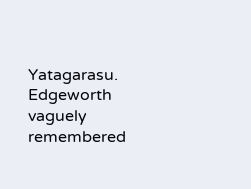Yatagarasu. Edgeworth vaguely remembered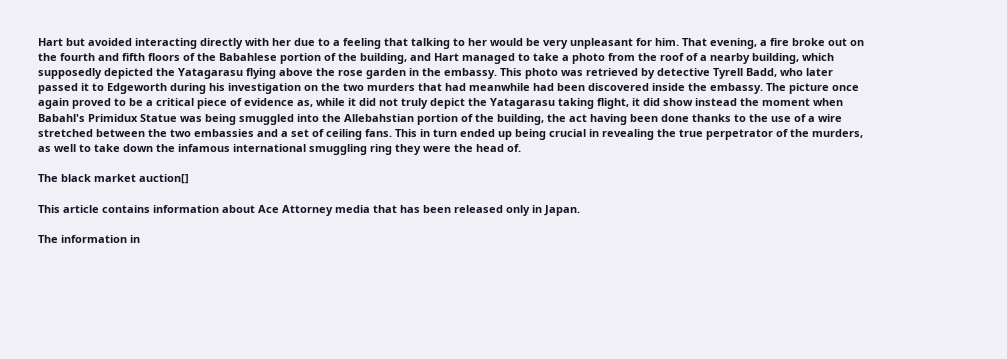Hart but avoided interacting directly with her due to a feeling that talking to her would be very unpleasant for him. That evening, a fire broke out on the fourth and fifth floors of the Babahlese portion of the building, and Hart managed to take a photo from the roof of a nearby building, which supposedly depicted the Yatagarasu flying above the rose garden in the embassy. This photo was retrieved by detective Tyrell Badd, who later passed it to Edgeworth during his investigation on the two murders that had meanwhile had been discovered inside the embassy. The picture once again proved to be a critical piece of evidence as, while it did not truly depict the Yatagarasu taking flight, it did show instead the moment when Babahl's Primidux Statue was being smuggled into the Allebahstian portion of the building, the act having been done thanks to the use of a wire stretched between the two embassies and a set of ceiling fans. This in turn ended up being crucial in revealing the true perpetrator of the murders, as well to take down the infamous international smuggling ring they were the head of.

The black market auction[]

This article contains information about Ace Attorney media that has been released only in Japan.

The information in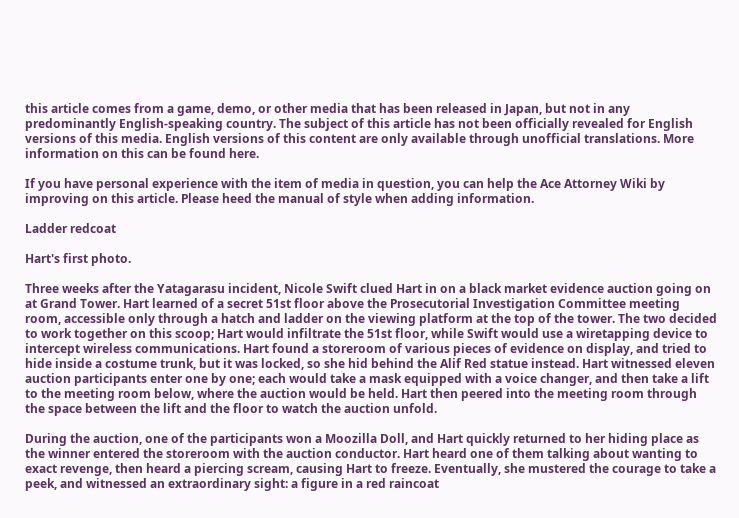this article comes from a game, demo, or other media that has been released in Japan, but not in any predominantly English-speaking country. The subject of this article has not been officially revealed for English versions of this media. English versions of this content are only available through unofficial translations. More information on this can be found here.

If you have personal experience with the item of media in question, you can help the Ace Attorney Wiki by improving on this article. Please heed the manual of style when adding information.

Ladder redcoat

Hart's first photo.

Three weeks after the Yatagarasu incident, Nicole Swift clued Hart in on a black market evidence auction going on at Grand Tower. Hart learned of a secret 51st floor above the Prosecutorial Investigation Committee meeting room, accessible only through a hatch and ladder on the viewing platform at the top of the tower. The two decided to work together on this scoop; Hart would infiltrate the 51st floor, while Swift would use a wiretapping device to intercept wireless communications. Hart found a storeroom of various pieces of evidence on display, and tried to hide inside a costume trunk, but it was locked, so she hid behind the Alif Red statue instead. Hart witnessed eleven auction participants enter one by one; each would take a mask equipped with a voice changer, and then take a lift to the meeting room below, where the auction would be held. Hart then peered into the meeting room through the space between the lift and the floor to watch the auction unfold.

During the auction, one of the participants won a Moozilla Doll, and Hart quickly returned to her hiding place as the winner entered the storeroom with the auction conductor. Hart heard one of them talking about wanting to exact revenge, then heard a piercing scream, causing Hart to freeze. Eventually, she mustered the courage to take a peek, and witnessed an extraordinary sight: a figure in a red raincoat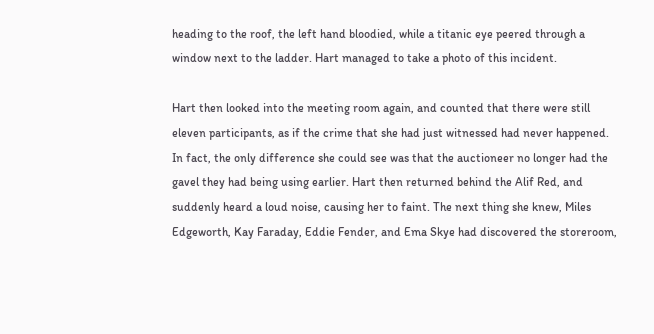heading to the roof, the left hand bloodied, while a titanic eye peered through a window next to the ladder. Hart managed to take a photo of this incident.

Hart then looked into the meeting room again, and counted that there were still eleven participants, as if the crime that she had just witnessed had never happened. In fact, the only difference she could see was that the auctioneer no longer had the gavel they had being using earlier. Hart then returned behind the Alif Red, and suddenly heard a loud noise, causing her to faint. The next thing she knew, Miles Edgeworth, Kay Faraday, Eddie Fender, and Ema Skye had discovered the storeroom,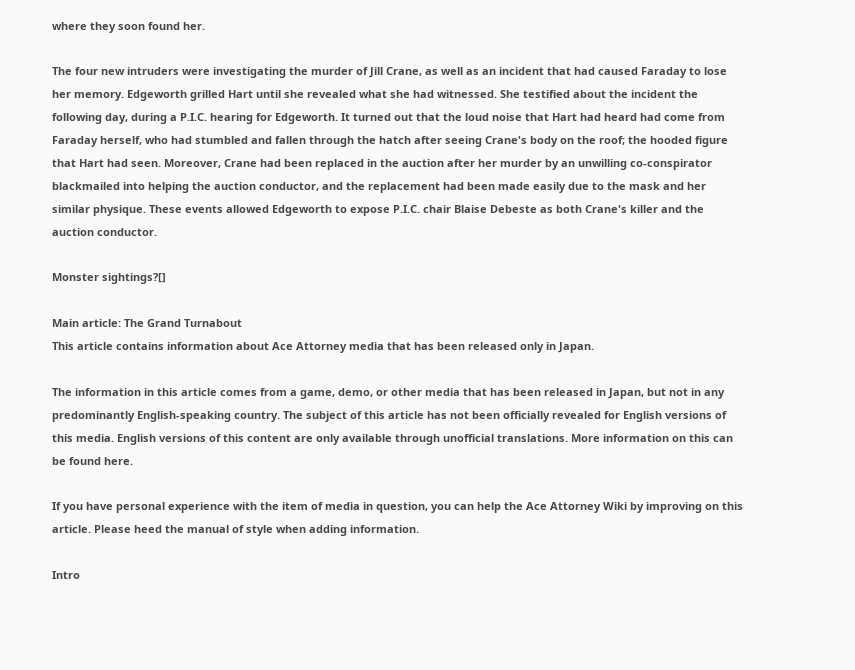where they soon found her.

The four new intruders were investigating the murder of Jill Crane, as well as an incident that had caused Faraday to lose her memory. Edgeworth grilled Hart until she revealed what she had witnessed. She testified about the incident the following day, during a P.I.C. hearing for Edgeworth. It turned out that the loud noise that Hart had heard had come from Faraday herself, who had stumbled and fallen through the hatch after seeing Crane's body on the roof; the hooded figure that Hart had seen. Moreover, Crane had been replaced in the auction after her murder by an unwilling co-conspirator blackmailed into helping the auction conductor, and the replacement had been made easily due to the mask and her similar physique. These events allowed Edgeworth to expose P.I.C. chair Blaise Debeste as both Crane's killer and the auction conductor.

Monster sightings?[]

Main article: The Grand Turnabout
This article contains information about Ace Attorney media that has been released only in Japan.

The information in this article comes from a game, demo, or other media that has been released in Japan, but not in any predominantly English-speaking country. The subject of this article has not been officially revealed for English versions of this media. English versions of this content are only available through unofficial translations. More information on this can be found here.

If you have personal experience with the item of media in question, you can help the Ace Attorney Wiki by improving on this article. Please heed the manual of style when adding information.

Intro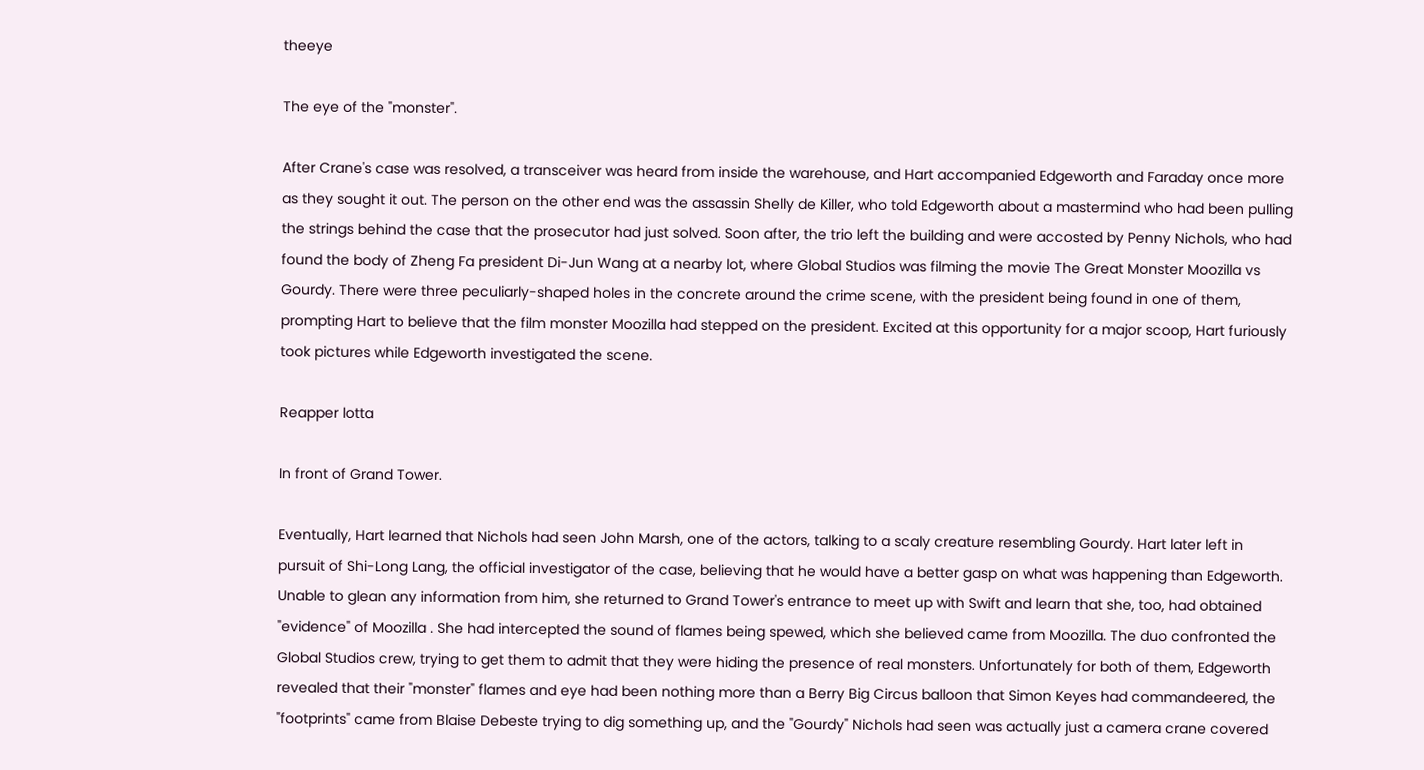theeye

The eye of the "monster".

After Crane's case was resolved, a transceiver was heard from inside the warehouse, and Hart accompanied Edgeworth and Faraday once more as they sought it out. The person on the other end was the assassin Shelly de Killer, who told Edgeworth about a mastermind who had been pulling the strings behind the case that the prosecutor had just solved. Soon after, the trio left the building and were accosted by Penny Nichols, who had found the body of Zheng Fa president Di-Jun Wang at a nearby lot, where Global Studios was filming the movie The Great Monster Moozilla vs Gourdy. There were three peculiarly-shaped holes in the concrete around the crime scene, with the president being found in one of them, prompting Hart to believe that the film monster Moozilla had stepped on the president. Excited at this opportunity for a major scoop, Hart furiously took pictures while Edgeworth investigated the scene.

Reapper lotta

In front of Grand Tower.

Eventually, Hart learned that Nichols had seen John Marsh, one of the actors, talking to a scaly creature resembling Gourdy. Hart later left in pursuit of Shi-Long Lang, the official investigator of the case, believing that he would have a better gasp on what was happening than Edgeworth. Unable to glean any information from him, she returned to Grand Tower's entrance to meet up with Swift and learn that she, too, had obtained "evidence" of Moozilla . She had intercepted the sound of flames being spewed, which she believed came from Moozilla. The duo confronted the Global Studios crew, trying to get them to admit that they were hiding the presence of real monsters. Unfortunately for both of them, Edgeworth revealed that their "monster" flames and eye had been nothing more than a Berry Big Circus balloon that Simon Keyes had commandeered, the "footprints" came from Blaise Debeste trying to dig something up, and the "Gourdy" Nichols had seen was actually just a camera crane covered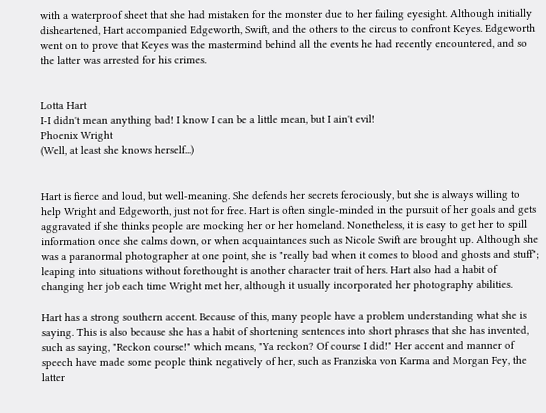with a waterproof sheet that she had mistaken for the monster due to her failing eyesight. Although initially disheartened, Hart accompanied Edgeworth, Swift, and the others to the circus to confront Keyes. Edgeworth went on to prove that Keyes was the mastermind behind all the events he had recently encountered, and so the latter was arrested for his crimes.


Lotta Hart
I-I didn't mean anything bad! I know I can be a little mean, but I ain't evil!
Phoenix Wright
(Well, at least she knows herself...)


Hart is fierce and loud, but well-meaning. She defends her secrets ferociously, but she is always willing to help Wright and Edgeworth, just not for free. Hart is often single-minded in the pursuit of her goals and gets aggravated if she thinks people are mocking her or her homeland. Nonetheless, it is easy to get her to spill information once she calms down, or when acquaintances such as Nicole Swift are brought up. Although she was a paranormal photographer at one point, she is "really bad when it comes to blood and ghosts and stuff"; leaping into situations without forethought is another character trait of hers. Hart also had a habit of changing her job each time Wright met her, although it usually incorporated her photography abilities.

Hart has a strong southern accent. Because of this, many people have a problem understanding what she is saying. This is also because she has a habit of shortening sentences into short phrases that she has invented, such as saying, "Reckon course!" which means, "Ya reckon? Of course I did!" Her accent and manner of speech have made some people think negatively of her, such as Franziska von Karma and Morgan Fey, the latter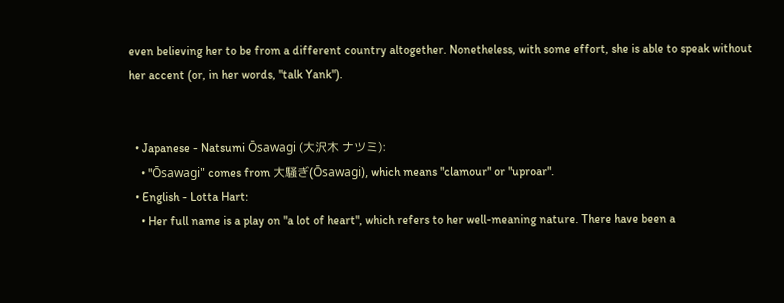even believing her to be from a different country altogether. Nonetheless, with some effort, she is able to speak without her accent (or, in her words, "talk Yank").


  • Japanese - Natsumi Ōsawagi (大沢木 ナツミ):
    • "Ōsawagi" comes from 大騒ぎ(Ōsawagi), which means "clamour" or "uproar".
  • English - Lotta Hart:
    • Her full name is a play on "a lot of heart", which refers to her well-meaning nature. There have been a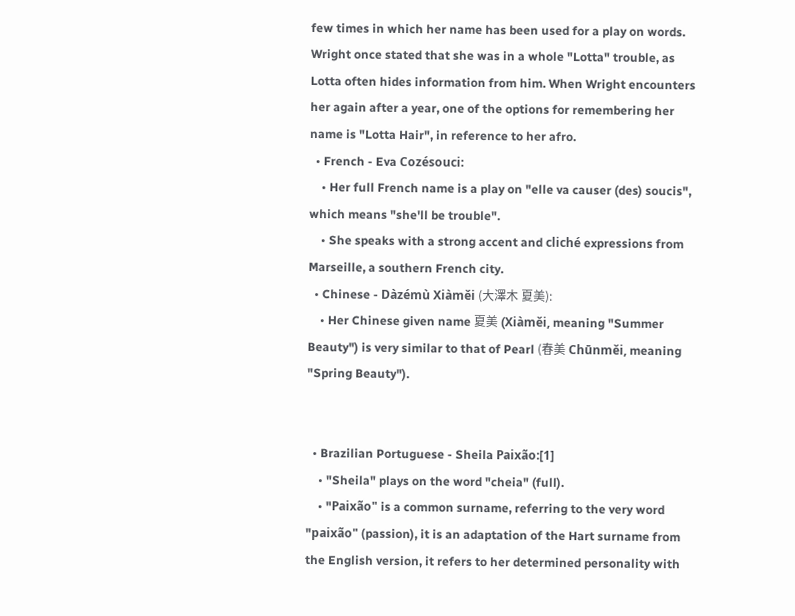few times in which her name has been used for a play on words. Wright once stated that she was in a whole "Lotta" trouble, as Lotta often hides information from him. When Wright encounters her again after a year, one of the options for remembering her name is "Lotta Hair", in reference to her afro.
  • French - Eva Cozésouci:
    • Her full French name is a play on "elle va causer (des) soucis", which means "she'll be trouble".
    • She speaks with a strong accent and cliché expressions from Marseille, a southern French city.
  • Chinese - Dàzémù Xiàměi (大澤木 夏美):
    • Her Chinese given name 夏美 (Xiàměi, meaning "Summer Beauty") is very similar to that of Pearl (春美 Chūnměi, meaning "Spring Beauty").


  • Brazilian Portuguese - Sheila Paixão:[1]
    • "Sheila" plays on the word "cheia" (full).
    • "Paixão" is a common surname, referring to the very word "paixão" (passion), it is an adaptation of the Hart surname from the English version, it refers to her determined personality with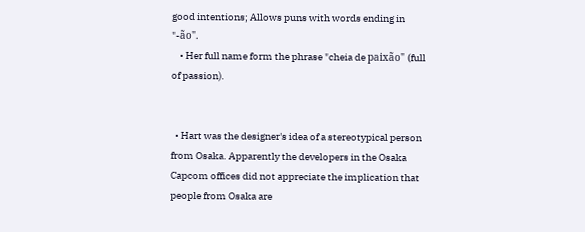good intentions; Allows puns with words ending in "-ão".
    • Her full name form the phrase "cheia de paixão" (full of passion).


  • Hart was the designer's idea of a stereotypical person from Osaka. Apparently the developers in the Osaka Capcom offices did not appreciate the implication that people from Osaka are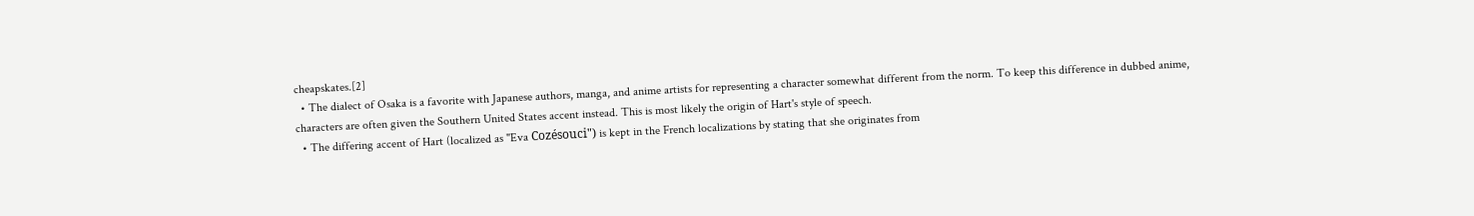cheapskates.[2]
  • The dialect of Osaka is a favorite with Japanese authors, manga, and anime artists for representing a character somewhat different from the norm. To keep this difference in dubbed anime, characters are often given the Southern United States accent instead. This is most likely the origin of Hart's style of speech.
  • The differing accent of Hart (localized as "Eva Cozésouci") is kept in the French localizations by stating that she originates from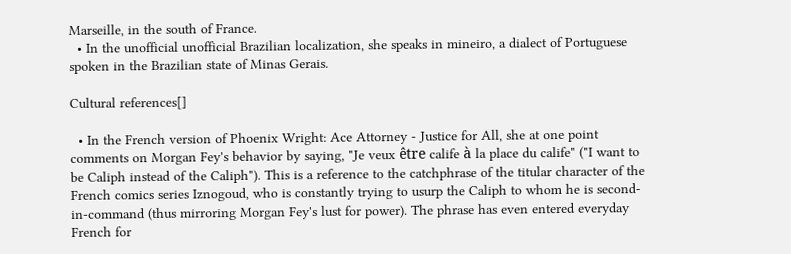Marseille, in the south of France.
  • In the unofficial unofficial Brazilian localization, she speaks in mineiro, a dialect of Portuguese spoken in the Brazilian state of Minas Gerais.

Cultural references[]

  • In the French version of Phoenix Wright: Ace Attorney - Justice for All, she at one point comments on Morgan Fey's behavior by saying, "Je veux être calife à la place du calife" ("I want to be Caliph instead of the Caliph"). This is a reference to the catchphrase of the titular character of the French comics series Iznogoud, who is constantly trying to usurp the Caliph to whom he is second-in-command (thus mirroring Morgan Fey's lust for power). The phrase has even entered everyday French for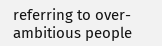referring to over-ambitious people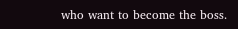who want to become the boss.